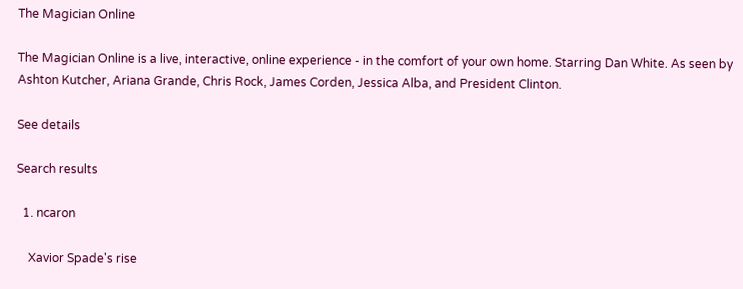The Magician Online

The Magician Online is a live, interactive, online experience - in the comfort of your own home. Starring Dan White. As seen by Ashton Kutcher, Ariana Grande, Chris Rock, James Corden, Jessica Alba, and President Clinton.

See details

Search results

  1. ncaron

    Xavior Spade's rise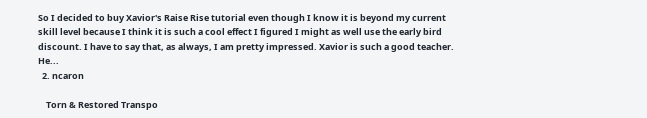So I decided to buy Xavior's Raise Rise tutorial even though I know it is beyond my current skill level because I think it is such a cool effect I figured I might as well use the early bird discount. I have to say that, as always, I am pretty impressed. Xavior is such a good teacher. He...
  2. ncaron

    Torn & Restored Transpo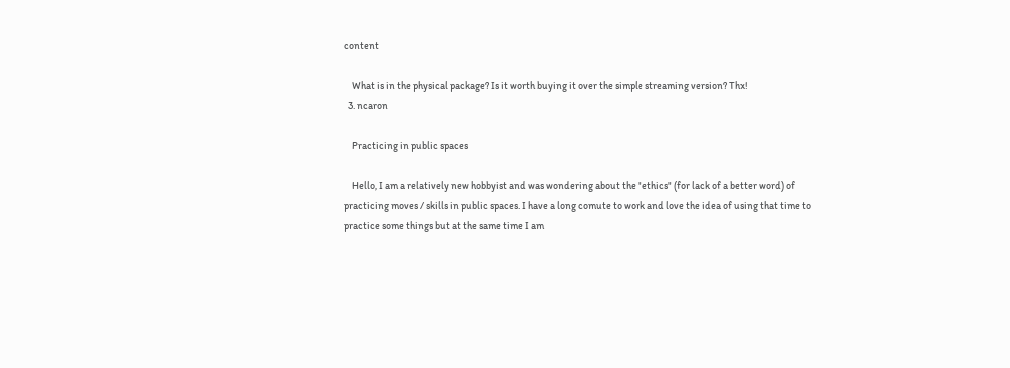content

    What is in the physical package? Is it worth buying it over the simple streaming version? Thx!
  3. ncaron

    Practicing in public spaces

    Hello, I am a relatively new hobbyist and was wondering about the "ethics" (for lack of a better word) of practicing moves / skills in public spaces. I have a long comute to work and love the idea of using that time to practice some things but at the same time I am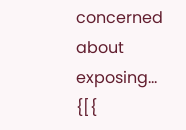concerned about exposing...
{[{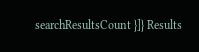searchResultsCount }]} Results